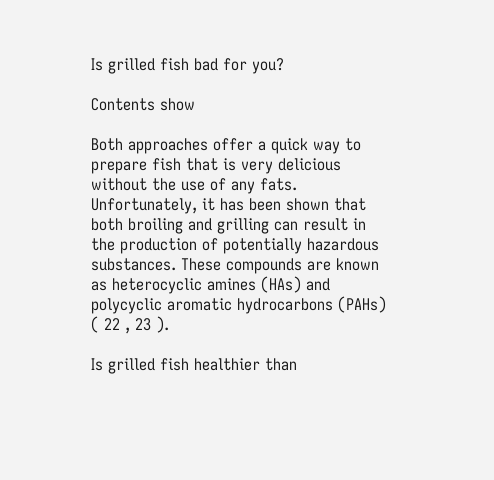Is grilled fish bad for you?

Contents show

Both approaches offer a quick way to prepare fish that is very delicious without the use of any fats. Unfortunately, it has been shown that both broiling and grilling can result in the production of potentially hazardous substances. These compounds are known as heterocyclic amines (HAs) and polycyclic aromatic hydrocarbons (PAHs) ( 22 , 23 ).

Is grilled fish healthier than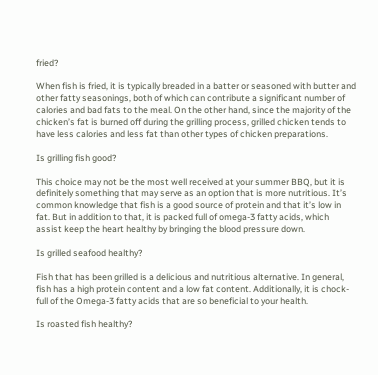fried?

When fish is fried, it is typically breaded in a batter or seasoned with butter and other fatty seasonings, both of which can contribute a significant number of calories and bad fats to the meal. On the other hand, since the majority of the chicken’s fat is burned off during the grilling process, grilled chicken tends to have less calories and less fat than other types of chicken preparations.

Is grilling fish good?

This choice may not be the most well received at your summer BBQ, but it is definitely something that may serve as an option that is more nutritious. It’s common knowledge that fish is a good source of protein and that it’s low in fat. But in addition to that, it is packed full of omega-3 fatty acids, which assist keep the heart healthy by bringing the blood pressure down.

Is grilled seafood healthy?

Fish that has been grilled is a delicious and nutritious alternative. In general, fish has a high protein content and a low fat content. Additionally, it is chock-full of the Omega-3 fatty acids that are so beneficial to your health.

Is roasted fish healthy?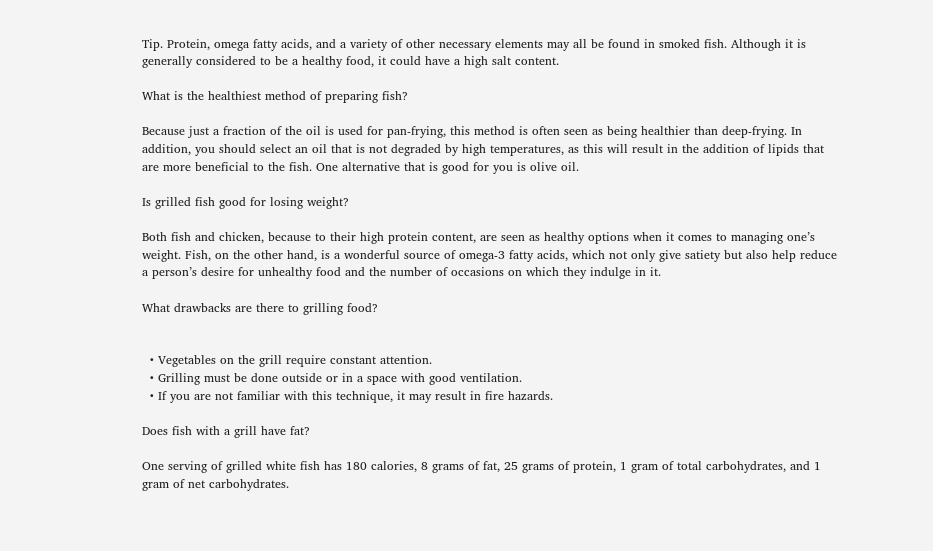Tip. Protein, omega fatty acids, and a variety of other necessary elements may all be found in smoked fish. Although it is generally considered to be a healthy food, it could have a high salt content.

What is the healthiest method of preparing fish?

Because just a fraction of the oil is used for pan-frying, this method is often seen as being healthier than deep-frying. In addition, you should select an oil that is not degraded by high temperatures, as this will result in the addition of lipids that are more beneficial to the fish. One alternative that is good for you is olive oil.

Is grilled fish good for losing weight?

Both fish and chicken, because to their high protein content, are seen as healthy options when it comes to managing one’s weight. Fish, on the other hand, is a wonderful source of omega-3 fatty acids, which not only give satiety but also help reduce a person’s desire for unhealthy food and the number of occasions on which they indulge in it.

What drawbacks are there to grilling food?


  • Vegetables on the grill require constant attention.
  • Grilling must be done outside or in a space with good ventilation.
  • If you are not familiar with this technique, it may result in fire hazards.

Does fish with a grill have fat?

One serving of grilled white fish has 180 calories, 8 grams of fat, 25 grams of protein, 1 gram of total carbohydrates, and 1 gram of net carbohydrates.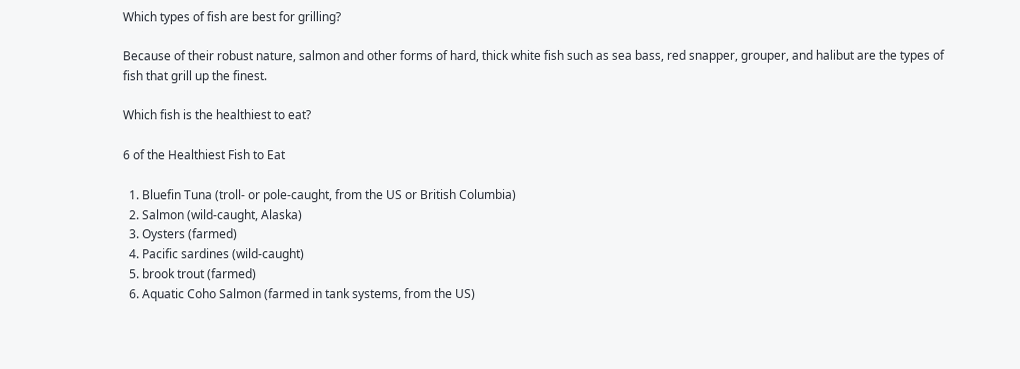Which types of fish are best for grilling?

Because of their robust nature, salmon and other forms of hard, thick white fish such as sea bass, red snapper, grouper, and halibut are the types of fish that grill up the finest.

Which fish is the healthiest to eat?

6 of the Healthiest Fish to Eat

  1. Bluefin Tuna (troll- or pole-caught, from the US or British Columbia)
  2. Salmon (wild-caught, Alaska)
  3. Oysters (farmed)
  4. Pacific sardines (wild-caught)
  5. brook trout (farmed)
  6. Aquatic Coho Salmon (farmed in tank systems, from the US)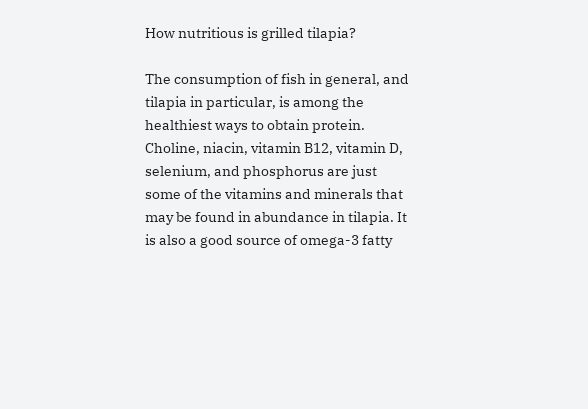How nutritious is grilled tilapia?

The consumption of fish in general, and tilapia in particular, is among the healthiest ways to obtain protein. Choline, niacin, vitamin B12, vitamin D, selenium, and phosphorus are just some of the vitamins and minerals that may be found in abundance in tilapia. It is also a good source of omega-3 fatty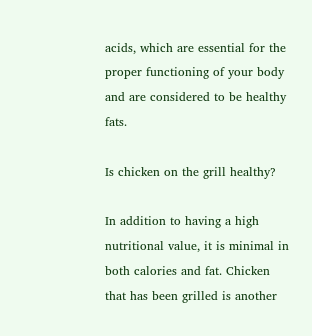acids, which are essential for the proper functioning of your body and are considered to be healthy fats.

Is chicken on the grill healthy?

In addition to having a high nutritional value, it is minimal in both calories and fat. Chicken that has been grilled is another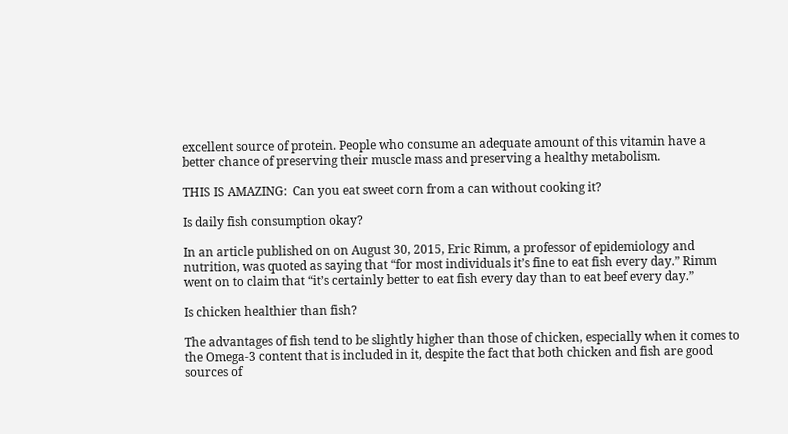excellent source of protein. People who consume an adequate amount of this vitamin have a better chance of preserving their muscle mass and preserving a healthy metabolism.

THIS IS AMAZING:  Can you eat sweet corn from a can without cooking it?

Is daily fish consumption okay?

In an article published on on August 30, 2015, Eric Rimm, a professor of epidemiology and nutrition, was quoted as saying that “for most individuals it’s fine to eat fish every day.” Rimm went on to claim that “it’s certainly better to eat fish every day than to eat beef every day.”

Is chicken healthier than fish?

The advantages of fish tend to be slightly higher than those of chicken, especially when it comes to the Omega-3 content that is included in it, despite the fact that both chicken and fish are good sources of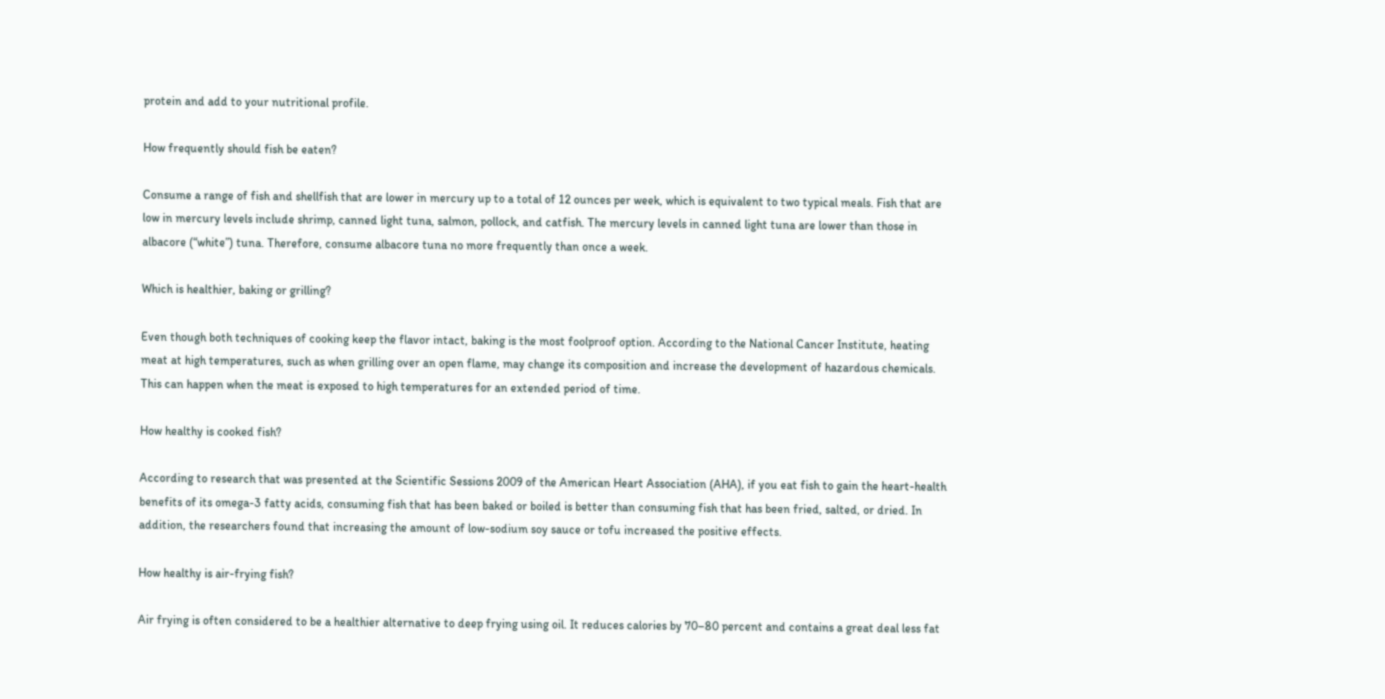protein and add to your nutritional profile.

How frequently should fish be eaten?

Consume a range of fish and shellfish that are lower in mercury up to a total of 12 ounces per week, which is equivalent to two typical meals. Fish that are low in mercury levels include shrimp, canned light tuna, salmon, pollock, and catfish. The mercury levels in canned light tuna are lower than those in albacore (“white”) tuna. Therefore, consume albacore tuna no more frequently than once a week.

Which is healthier, baking or grilling?

Even though both techniques of cooking keep the flavor intact, baking is the most foolproof option. According to the National Cancer Institute, heating meat at high temperatures, such as when grilling over an open flame, may change its composition and increase the development of hazardous chemicals. This can happen when the meat is exposed to high temperatures for an extended period of time.

How healthy is cooked fish?

According to research that was presented at the Scientific Sessions 2009 of the American Heart Association (AHA), if you eat fish to gain the heart-health benefits of its omega-3 fatty acids, consuming fish that has been baked or boiled is better than consuming fish that has been fried, salted, or dried. In addition, the researchers found that increasing the amount of low-sodium soy sauce or tofu increased the positive effects.

How healthy is air-frying fish?

Air frying is often considered to be a healthier alternative to deep frying using oil. It reduces calories by 70–80 percent and contains a great deal less fat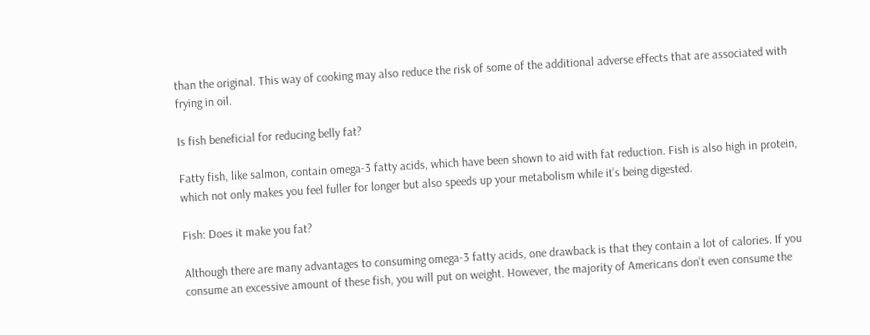than the original. This way of cooking may also reduce the risk of some of the additional adverse effects that are associated with frying in oil.

Is fish beneficial for reducing belly fat?

Fatty fish, like salmon, contain omega-3 fatty acids, which have been shown to aid with fat reduction. Fish is also high in protein, which not only makes you feel fuller for longer but also speeds up your metabolism while it’s being digested.

Fish: Does it make you fat?

Although there are many advantages to consuming omega-3 fatty acids, one drawback is that they contain a lot of calories. If you consume an excessive amount of these fish, you will put on weight. However, the majority of Americans don’t even consume the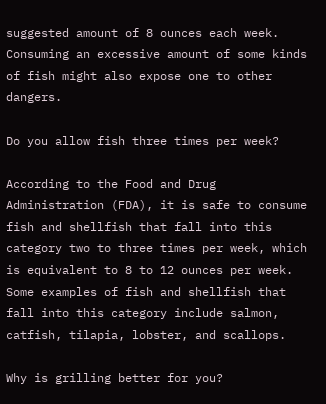suggested amount of 8 ounces each week. Consuming an excessive amount of some kinds of fish might also expose one to other dangers.

Do you allow fish three times per week?

According to the Food and Drug Administration (FDA), it is safe to consume fish and shellfish that fall into this category two to three times per week, which is equivalent to 8 to 12 ounces per week. Some examples of fish and shellfish that fall into this category include salmon, catfish, tilapia, lobster, and scallops.

Why is grilling better for you?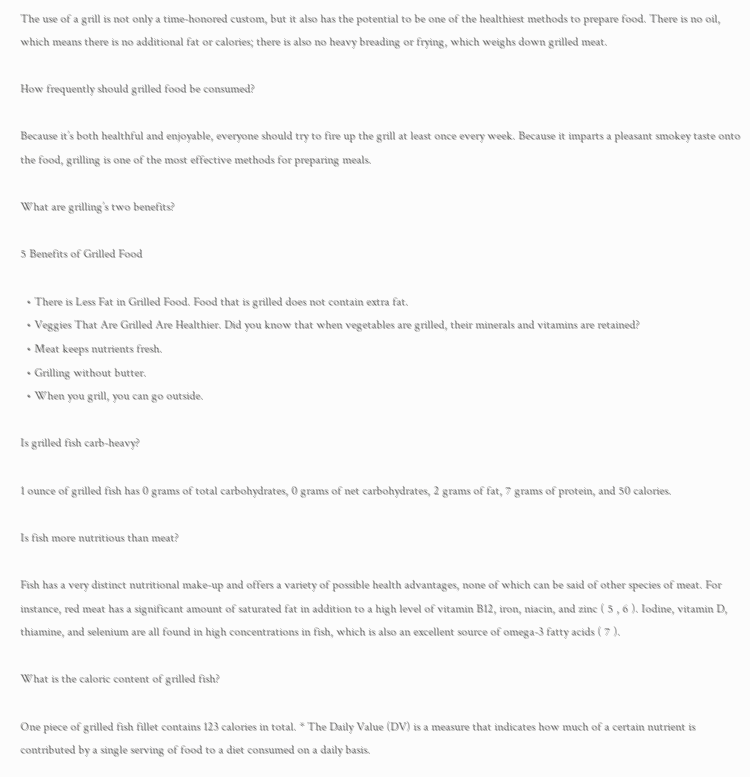The use of a grill is not only a time-honored custom, but it also has the potential to be one of the healthiest methods to prepare food. There is no oil, which means there is no additional fat or calories; there is also no heavy breading or frying, which weighs down grilled meat.

How frequently should grilled food be consumed?

Because it’s both healthful and enjoyable, everyone should try to fire up the grill at least once every week. Because it imparts a pleasant smokey taste onto the food, grilling is one of the most effective methods for preparing meals.

What are grilling’s two benefits?

5 Benefits of Grilled Food

  • There is Less Fat in Grilled Food. Food that is grilled does not contain extra fat.
  • Veggies That Are Grilled Are Healthier. Did you know that when vegetables are grilled, their minerals and vitamins are retained?
  • Meat keeps nutrients fresh.
  • Grilling without butter.
  • When you grill, you can go outside.

Is grilled fish carb-heavy?

1 ounce of grilled fish has 0 grams of total carbohydrates, 0 grams of net carbohydrates, 2 grams of fat, 7 grams of protein, and 50 calories.

Is fish more nutritious than meat?

Fish has a very distinct nutritional make-up and offers a variety of possible health advantages, none of which can be said of other species of meat. For instance, red meat has a significant amount of saturated fat in addition to a high level of vitamin B12, iron, niacin, and zinc ( 5 , 6 ). Iodine, vitamin D, thiamine, and selenium are all found in high concentrations in fish, which is also an excellent source of omega-3 fatty acids ( 7 ).

What is the caloric content of grilled fish?

One piece of grilled fish fillet contains 123 calories in total. * The Daily Value (DV) is a measure that indicates how much of a certain nutrient is contributed by a single serving of food to a diet consumed on a daily basis.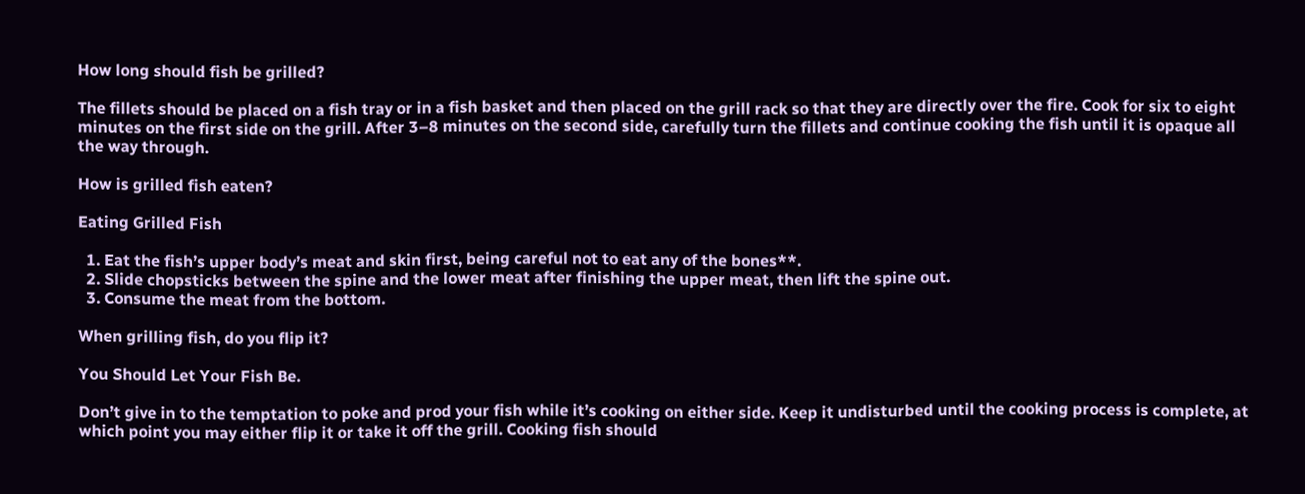How long should fish be grilled?

The fillets should be placed on a fish tray or in a fish basket and then placed on the grill rack so that they are directly over the fire. Cook for six to eight minutes on the first side on the grill. After 3–8 minutes on the second side, carefully turn the fillets and continue cooking the fish until it is opaque all the way through.

How is grilled fish eaten?

Eating Grilled Fish

  1. Eat the fish’s upper body’s meat and skin first, being careful not to eat any of the bones**.
  2. Slide chopsticks between the spine and the lower meat after finishing the upper meat, then lift the spine out.
  3. Consume the meat from the bottom.

When grilling fish, do you flip it?

You Should Let Your Fish Be.

Don’t give in to the temptation to poke and prod your fish while it’s cooking on either side. Keep it undisturbed until the cooking process is complete, at which point you may either flip it or take it off the grill. Cooking fish should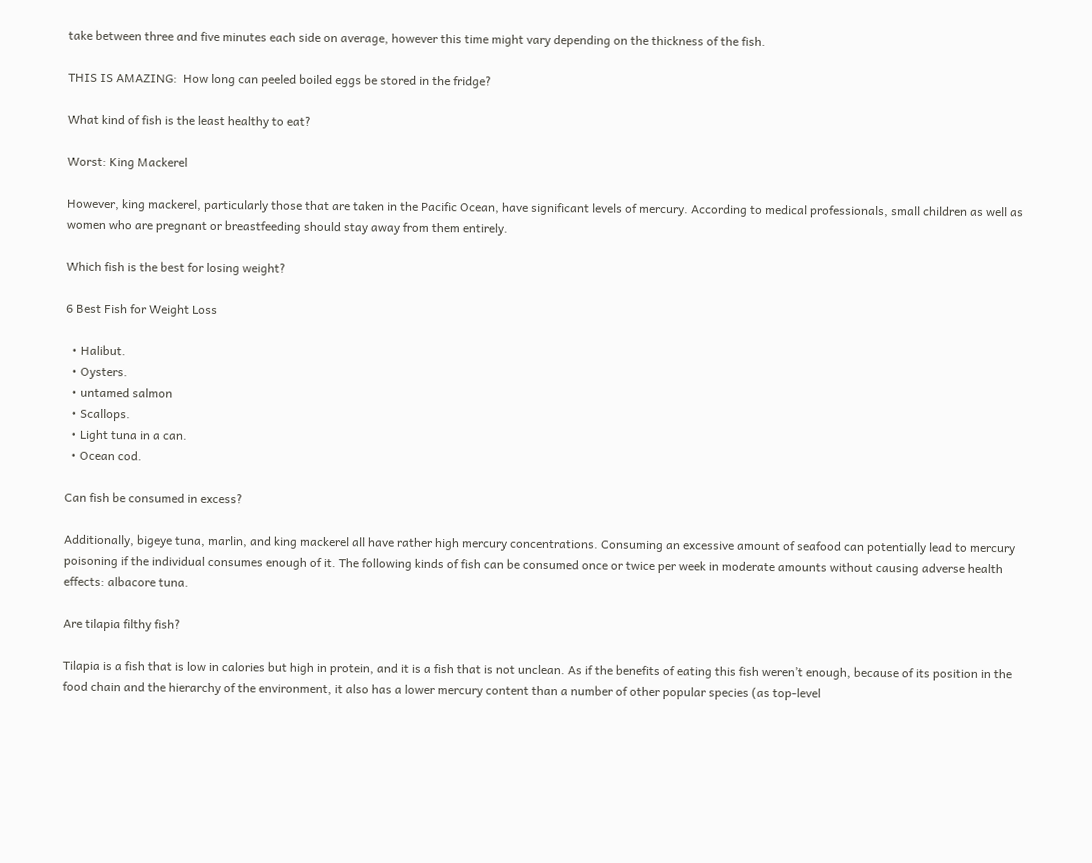take between three and five minutes each side on average, however this time might vary depending on the thickness of the fish.

THIS IS AMAZING:  How long can peeled boiled eggs be stored in the fridge?

What kind of fish is the least healthy to eat?

Worst: King Mackerel

However, king mackerel, particularly those that are taken in the Pacific Ocean, have significant levels of mercury. According to medical professionals, small children as well as women who are pregnant or breastfeeding should stay away from them entirely.

Which fish is the best for losing weight?

6 Best Fish for Weight Loss

  • Halibut.
  • Oysters.
  • untamed salmon
  • Scallops.
  • Light tuna in a can.
  • Ocean cod.

Can fish be consumed in excess?

Additionally, bigeye tuna, marlin, and king mackerel all have rather high mercury concentrations. Consuming an excessive amount of seafood can potentially lead to mercury poisoning if the individual consumes enough of it. The following kinds of fish can be consumed once or twice per week in moderate amounts without causing adverse health effects: albacore tuna.

Are tilapia filthy fish?

Tilapia is a fish that is low in calories but high in protein, and it is a fish that is not unclean. As if the benefits of eating this fish weren’t enough, because of its position in the food chain and the hierarchy of the environment, it also has a lower mercury content than a number of other popular species (as top-level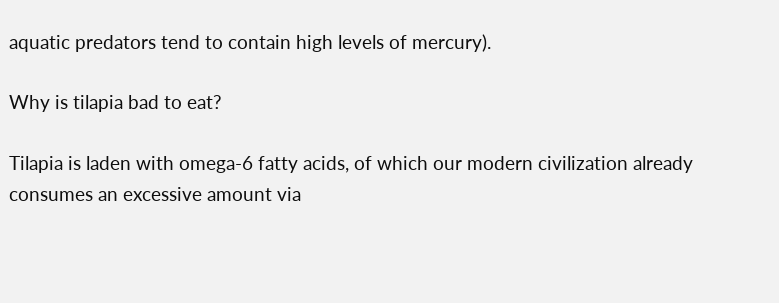aquatic predators tend to contain high levels of mercury).

Why is tilapia bad to eat?

Tilapia is laden with omega-6 fatty acids, of which our modern civilization already consumes an excessive amount via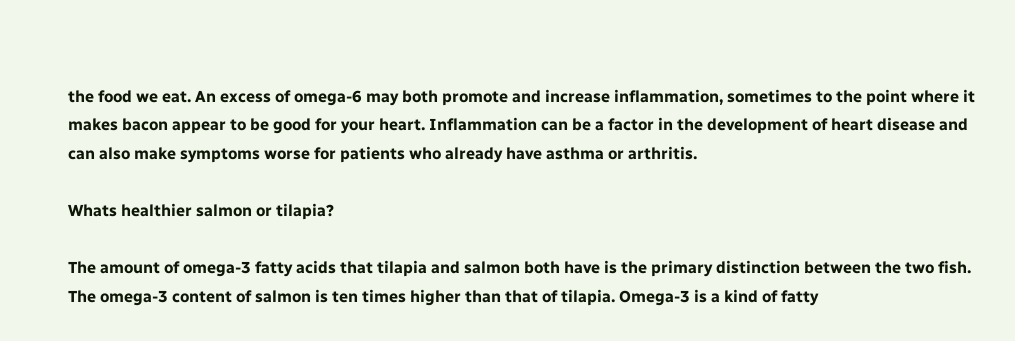the food we eat. An excess of omega-6 may both promote and increase inflammation, sometimes to the point where it makes bacon appear to be good for your heart. Inflammation can be a factor in the development of heart disease and can also make symptoms worse for patients who already have asthma or arthritis.

Whats healthier salmon or tilapia?

The amount of omega-3 fatty acids that tilapia and salmon both have is the primary distinction between the two fish. The omega-3 content of salmon is ten times higher than that of tilapia. Omega-3 is a kind of fatty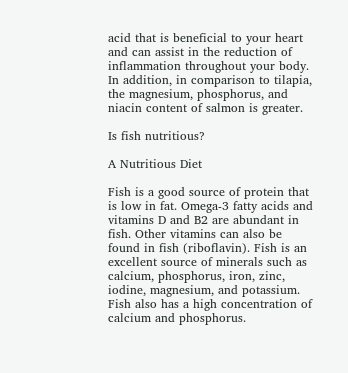acid that is beneficial to your heart and can assist in the reduction of inflammation throughout your body. In addition, in comparison to tilapia, the magnesium, phosphorus, and niacin content of salmon is greater.

Is fish nutritious?

A Nutritious Diet

Fish is a good source of protein that is low in fat. Omega-3 fatty acids and vitamins D and B2 are abundant in fish. Other vitamins can also be found in fish (riboflavin). Fish is an excellent source of minerals such as calcium, phosphorus, iron, zinc, iodine, magnesium, and potassium. Fish also has a high concentration of calcium and phosphorus.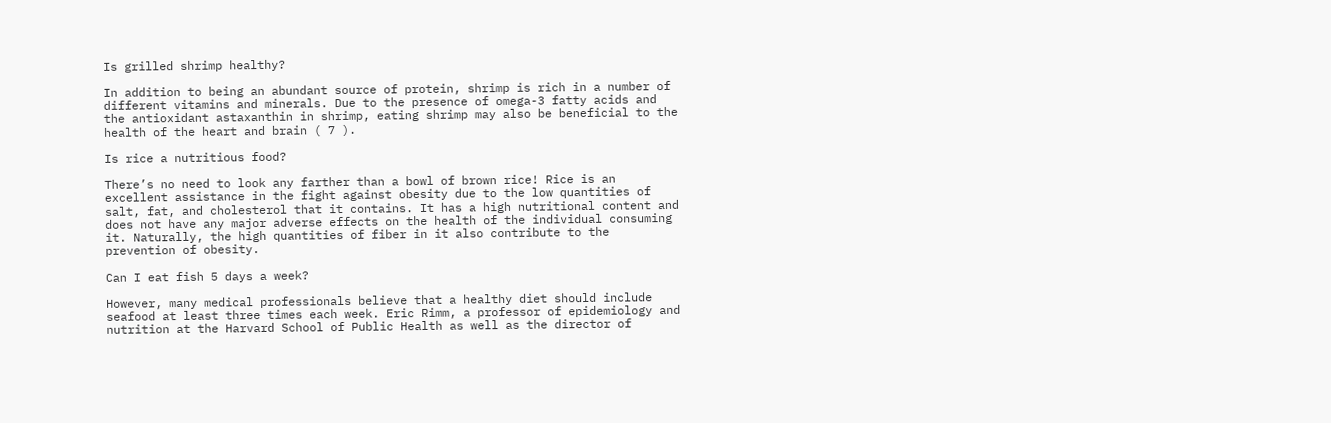Is grilled shrimp healthy?

In addition to being an abundant source of protein, shrimp is rich in a number of different vitamins and minerals. Due to the presence of omega-3 fatty acids and the antioxidant astaxanthin in shrimp, eating shrimp may also be beneficial to the health of the heart and brain ( 7 ).

Is rice a nutritious food?

There’s no need to look any farther than a bowl of brown rice! Rice is an excellent assistance in the fight against obesity due to the low quantities of salt, fat, and cholesterol that it contains. It has a high nutritional content and does not have any major adverse effects on the health of the individual consuming it. Naturally, the high quantities of fiber in it also contribute to the prevention of obesity.

Can I eat fish 5 days a week?

However, many medical professionals believe that a healthy diet should include seafood at least three times each week. Eric Rimm, a professor of epidemiology and nutrition at the Harvard School of Public Health as well as the director of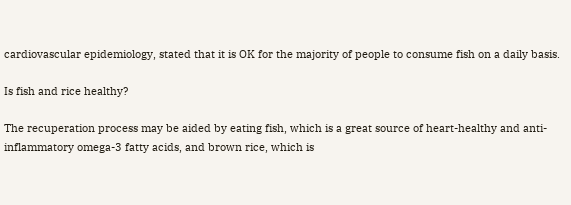cardiovascular epidemiology, stated that it is OK for the majority of people to consume fish on a daily basis.

Is fish and rice healthy?

The recuperation process may be aided by eating fish, which is a great source of heart-healthy and anti-inflammatory omega-3 fatty acids, and brown rice, which is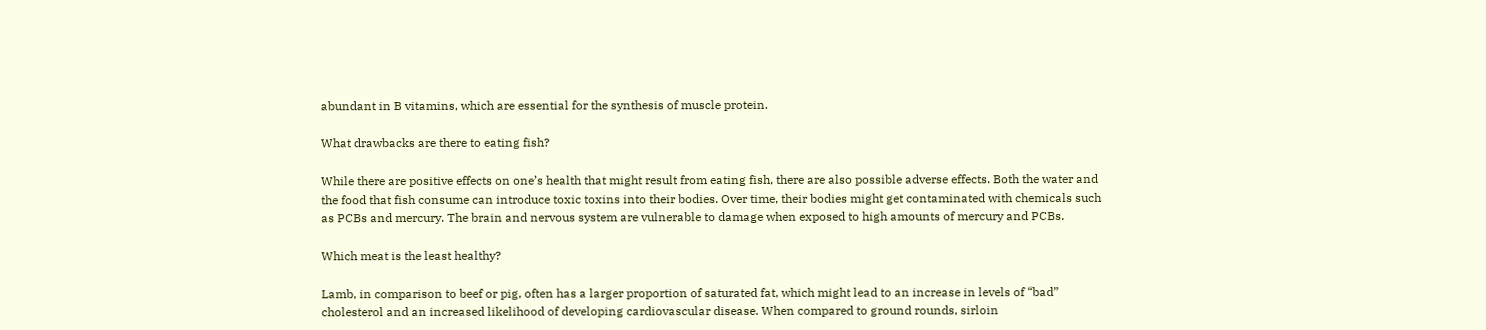abundant in B vitamins, which are essential for the synthesis of muscle protein.

What drawbacks are there to eating fish?

While there are positive effects on one’s health that might result from eating fish, there are also possible adverse effects. Both the water and the food that fish consume can introduce toxic toxins into their bodies. Over time, their bodies might get contaminated with chemicals such as PCBs and mercury. The brain and nervous system are vulnerable to damage when exposed to high amounts of mercury and PCBs.

Which meat is the least healthy?

Lamb, in comparison to beef or pig, often has a larger proportion of saturated fat, which might lead to an increase in levels of “bad” cholesterol and an increased likelihood of developing cardiovascular disease. When compared to ground rounds, sirloin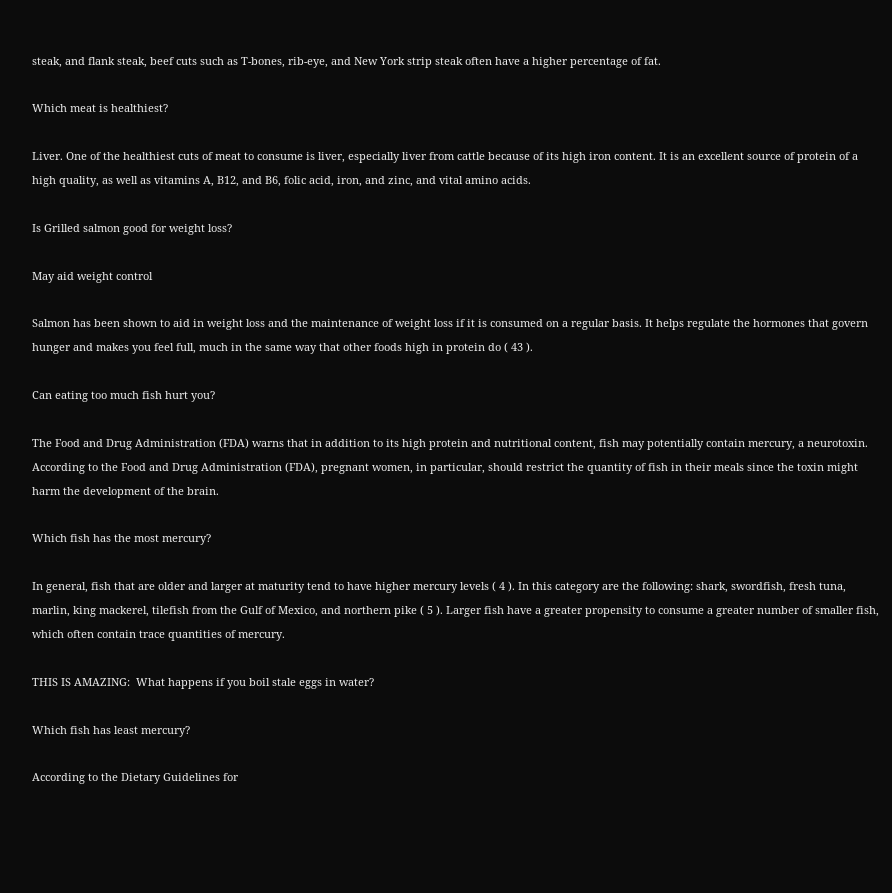steak, and flank steak, beef cuts such as T-bones, rib-eye, and New York strip steak often have a higher percentage of fat.

Which meat is healthiest?

Liver. One of the healthiest cuts of meat to consume is liver, especially liver from cattle because of its high iron content. It is an excellent source of protein of a high quality, as well as vitamins A, B12, and B6, folic acid, iron, and zinc, and vital amino acids.

Is Grilled salmon good for weight loss?

May aid weight control

Salmon has been shown to aid in weight loss and the maintenance of weight loss if it is consumed on a regular basis. It helps regulate the hormones that govern hunger and makes you feel full, much in the same way that other foods high in protein do ( 43 ).

Can eating too much fish hurt you?

The Food and Drug Administration (FDA) warns that in addition to its high protein and nutritional content, fish may potentially contain mercury, a neurotoxin. According to the Food and Drug Administration (FDA), pregnant women, in particular, should restrict the quantity of fish in their meals since the toxin might harm the development of the brain.

Which fish has the most mercury?

In general, fish that are older and larger at maturity tend to have higher mercury levels ( 4 ). In this category are the following: shark, swordfish, fresh tuna, marlin, king mackerel, tilefish from the Gulf of Mexico, and northern pike ( 5 ). Larger fish have a greater propensity to consume a greater number of smaller fish, which often contain trace quantities of mercury.

THIS IS AMAZING:  What happens if you boil stale eggs in water?

Which fish has least mercury?

According to the Dietary Guidelines for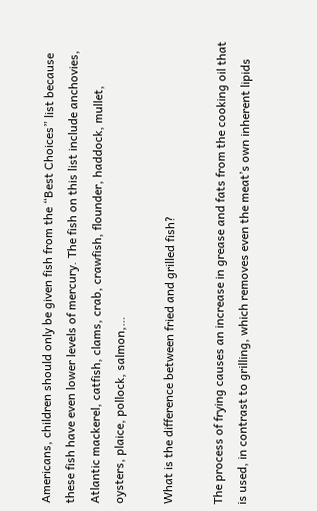Americans, children should only be given fish from the “Best Choices” list because these fish have even lower levels of mercury. The fish on this list include anchovies, Atlantic mackerel, catfish, clams, crab, crawfish, flounder, haddock, mullet, oysters, plaice, pollock, salmon,…

What is the difference between fried and grilled fish?

The process of frying causes an increase in grease and fats from the cooking oil that is used, in contrast to grilling, which removes even the meat’s own inherent lipids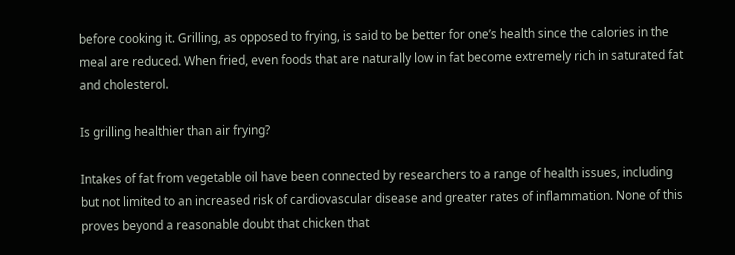before cooking it. Grilling, as opposed to frying, is said to be better for one’s health since the calories in the meal are reduced. When fried, even foods that are naturally low in fat become extremely rich in saturated fat and cholesterol.

Is grilling healthier than air frying?

Intakes of fat from vegetable oil have been connected by researchers to a range of health issues, including but not limited to an increased risk of cardiovascular disease and greater rates of inflammation. None of this proves beyond a reasonable doubt that chicken that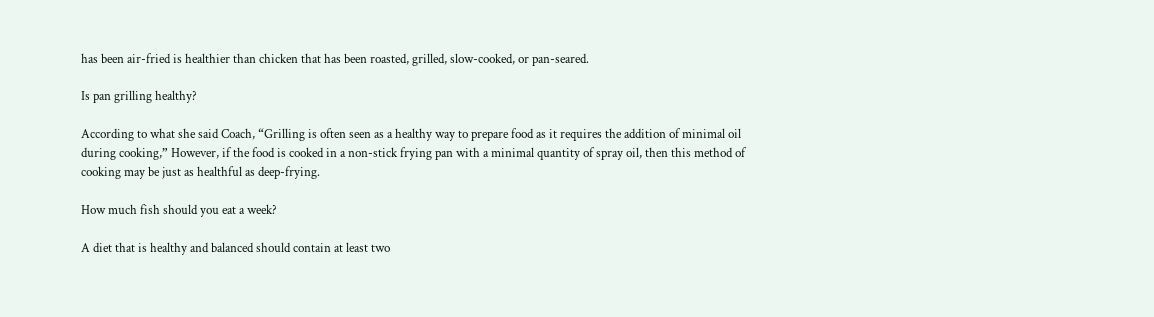has been air-fried is healthier than chicken that has been roasted, grilled, slow-cooked, or pan-seared.

Is pan grilling healthy?

According to what she said Coach, “Grilling is often seen as a healthy way to prepare food as it requires the addition of minimal oil during cooking,” However, if the food is cooked in a non-stick frying pan with a minimal quantity of spray oil, then this method of cooking may be just as healthful as deep-frying.

How much fish should you eat a week?

A diet that is healthy and balanced should contain at least two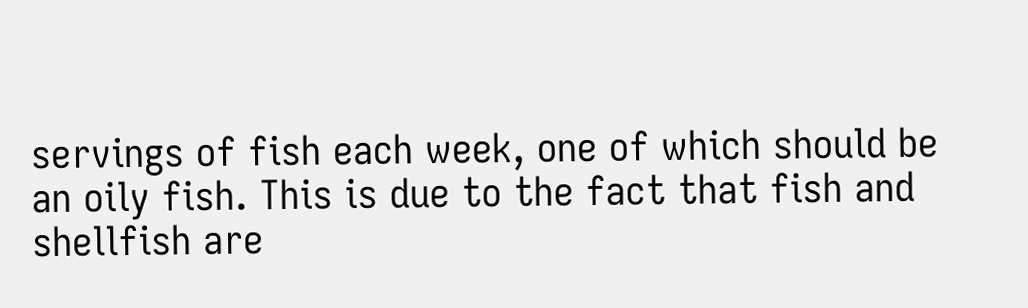servings of fish each week, one of which should be an oily fish. This is due to the fact that fish and shellfish are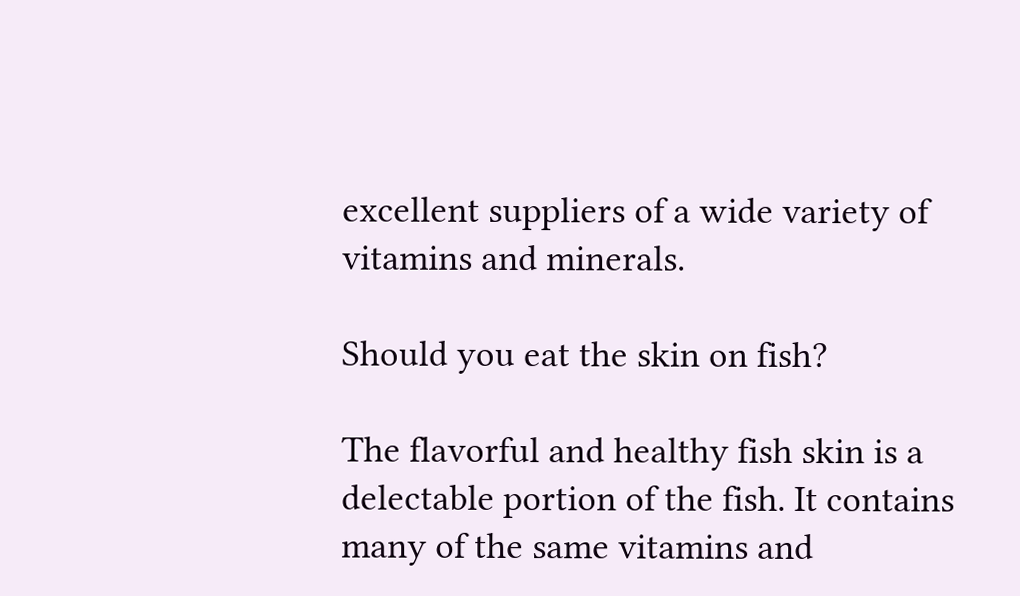excellent suppliers of a wide variety of vitamins and minerals.

Should you eat the skin on fish?

The flavorful and healthy fish skin is a delectable portion of the fish. It contains many of the same vitamins and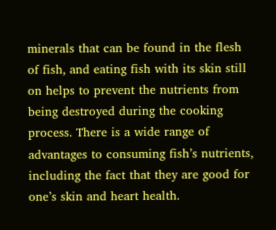minerals that can be found in the flesh of fish, and eating fish with its skin still on helps to prevent the nutrients from being destroyed during the cooking process. There is a wide range of advantages to consuming fish’s nutrients, including the fact that they are good for one’s skin and heart health.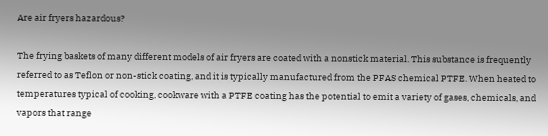Are air fryers hazardous?

The frying baskets of many different models of air fryers are coated with a nonstick material. This substance is frequently referred to as Teflon or non-stick coating, and it is typically manufactured from the PFAS chemical PTFE. When heated to temperatures typical of cooking, cookware with a PTFE coating has the potential to emit a variety of gases, chemicals, and vapors that range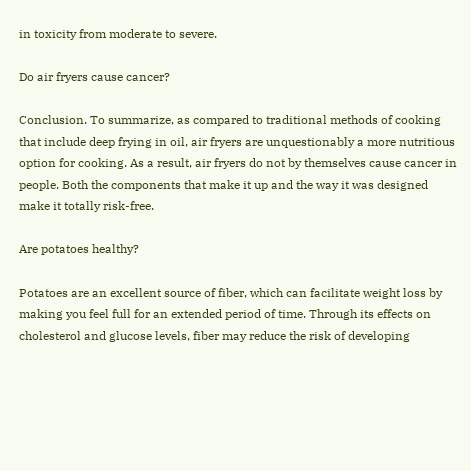in toxicity from moderate to severe.

Do air fryers cause cancer?

Conclusion. To summarize, as compared to traditional methods of cooking that include deep frying in oil, air fryers are unquestionably a more nutritious option for cooking. As a result, air fryers do not by themselves cause cancer in people. Both the components that make it up and the way it was designed make it totally risk-free.

Are potatoes healthy?

Potatoes are an excellent source of fiber, which can facilitate weight loss by making you feel full for an extended period of time. Through its effects on cholesterol and glucose levels, fiber may reduce the risk of developing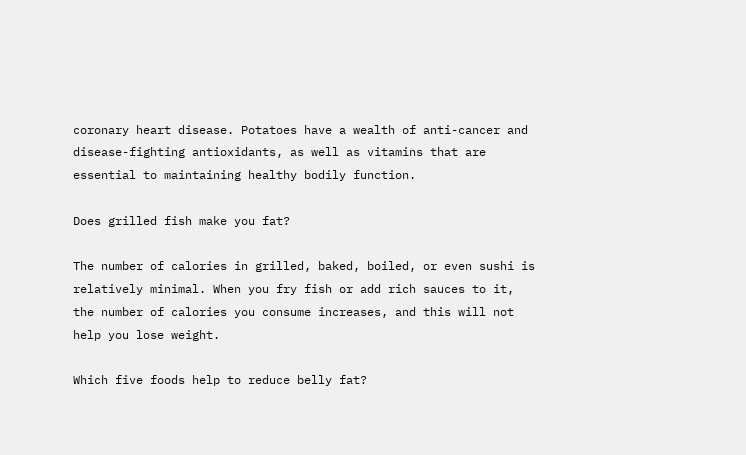coronary heart disease. Potatoes have a wealth of anti-cancer and disease-fighting antioxidants, as well as vitamins that are essential to maintaining healthy bodily function.

Does grilled fish make you fat?

The number of calories in grilled, baked, boiled, or even sushi is relatively minimal. When you fry fish or add rich sauces to it, the number of calories you consume increases, and this will not help you lose weight.

Which five foods help to reduce belly fat?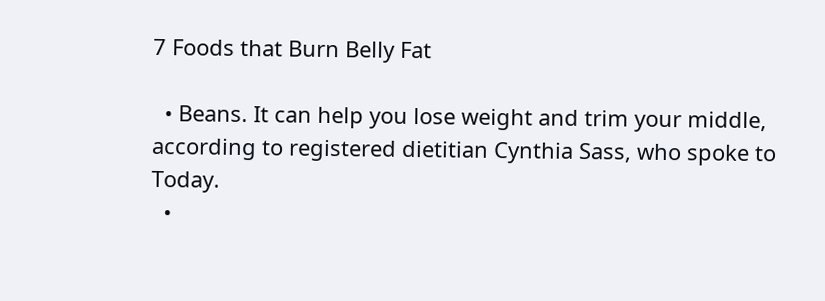7 Foods that Burn Belly Fat

  • Beans. It can help you lose weight and trim your middle, according to registered dietitian Cynthia Sass, who spoke to Today.
  •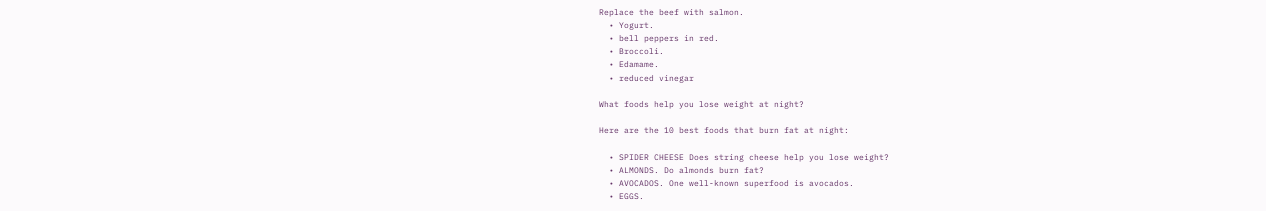Replace the beef with salmon.
  • Yogurt.
  • bell peppers in red.
  • Broccoli.
  • Edamame.
  • reduced vinegar

What foods help you lose weight at night?

Here are the 10 best foods that burn fat at night:

  • SPIDER CHEESE Does string cheese help you lose weight?
  • ALMONDS. Do almonds burn fat?
  • AVOCADOS. One well-known superfood is avocados.
  • EGGS.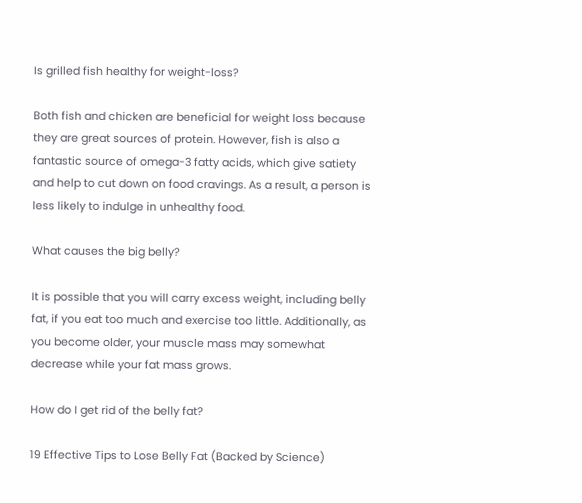Is grilled fish healthy for weight-loss?

Both fish and chicken are beneficial for weight loss because they are great sources of protein. However, fish is also a fantastic source of omega-3 fatty acids, which give satiety and help to cut down on food cravings. As a result, a person is less likely to indulge in unhealthy food.

What causes the big belly?

It is possible that you will carry excess weight, including belly fat, if you eat too much and exercise too little. Additionally, as you become older, your muscle mass may somewhat decrease while your fat mass grows.

How do I get rid of the belly fat?

19 Effective Tips to Lose Belly Fat (Backed by Science)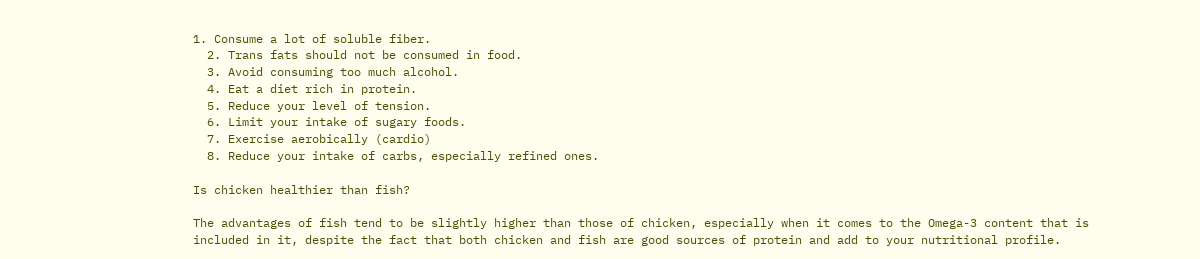1. Consume a lot of soluble fiber.
  2. Trans fats should not be consumed in food.
  3. Avoid consuming too much alcohol.
  4. Eat a diet rich in protein.
  5. Reduce your level of tension.
  6. Limit your intake of sugary foods.
  7. Exercise aerobically (cardio)
  8. Reduce your intake of carbs, especially refined ones.

Is chicken healthier than fish?

The advantages of fish tend to be slightly higher than those of chicken, especially when it comes to the Omega-3 content that is included in it, despite the fact that both chicken and fish are good sources of protein and add to your nutritional profile.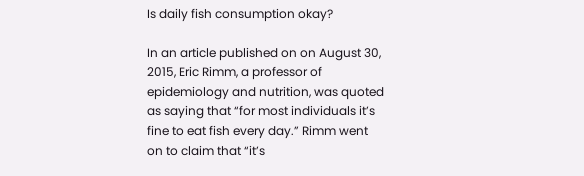Is daily fish consumption okay?

In an article published on on August 30, 2015, Eric Rimm, a professor of epidemiology and nutrition, was quoted as saying that “for most individuals it’s fine to eat fish every day.” Rimm went on to claim that “it’s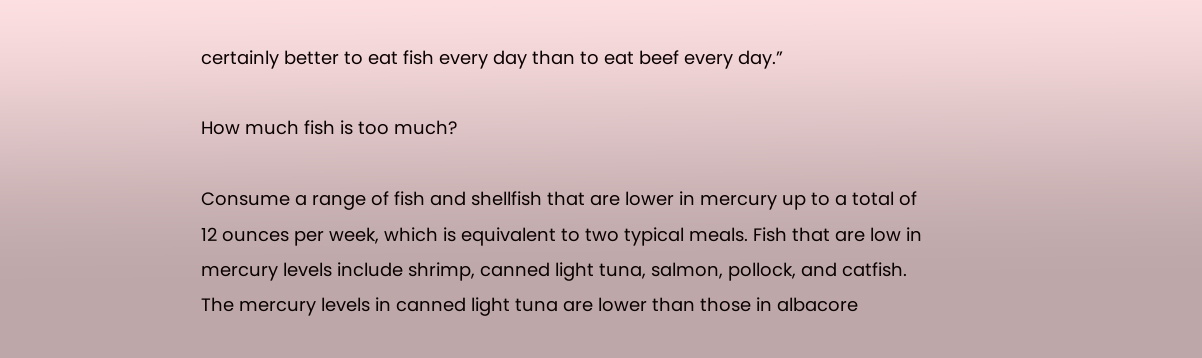certainly better to eat fish every day than to eat beef every day.”

How much fish is too much?

Consume a range of fish and shellfish that are lower in mercury up to a total of 12 ounces per week, which is equivalent to two typical meals. Fish that are low in mercury levels include shrimp, canned light tuna, salmon, pollock, and catfish. The mercury levels in canned light tuna are lower than those in albacore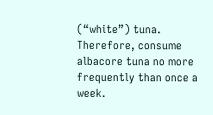(“white”) tuna. Therefore, consume albacore tuna no more frequently than once a week.